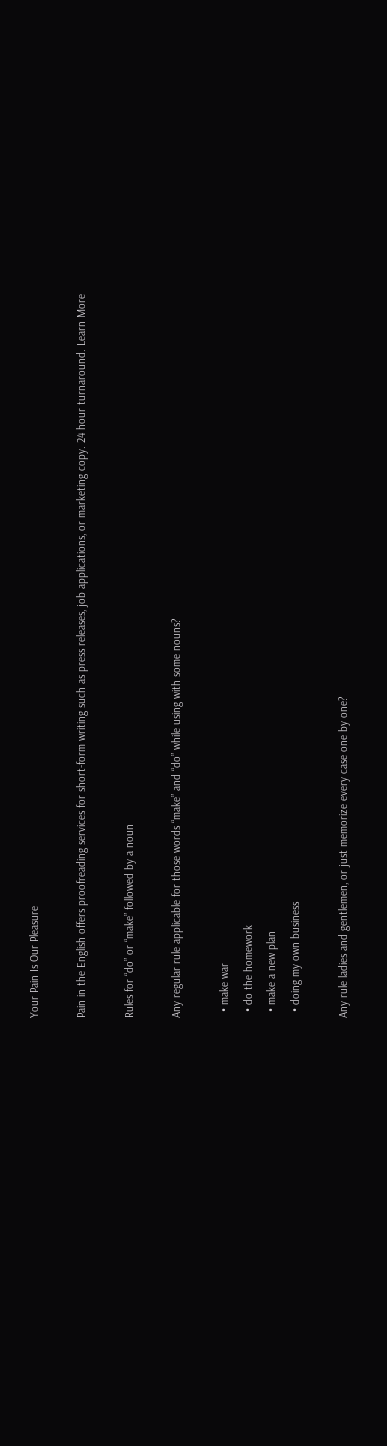Your Pain Is Our Pleasure

Pain in the English offers proofreading services for short-form writing such as press releases, job applications, or marketing copy. 24 hour turnaround. Learn More

Rules for “do” or “make” followed by a noun

Any regular rule applicable for those words “make” and “do” while using with some nouns?

  • make war
  • do the homework
  • make a new plan
  • doing my own business

Any rule ladies and gentlemen, or just memorize every case one by one?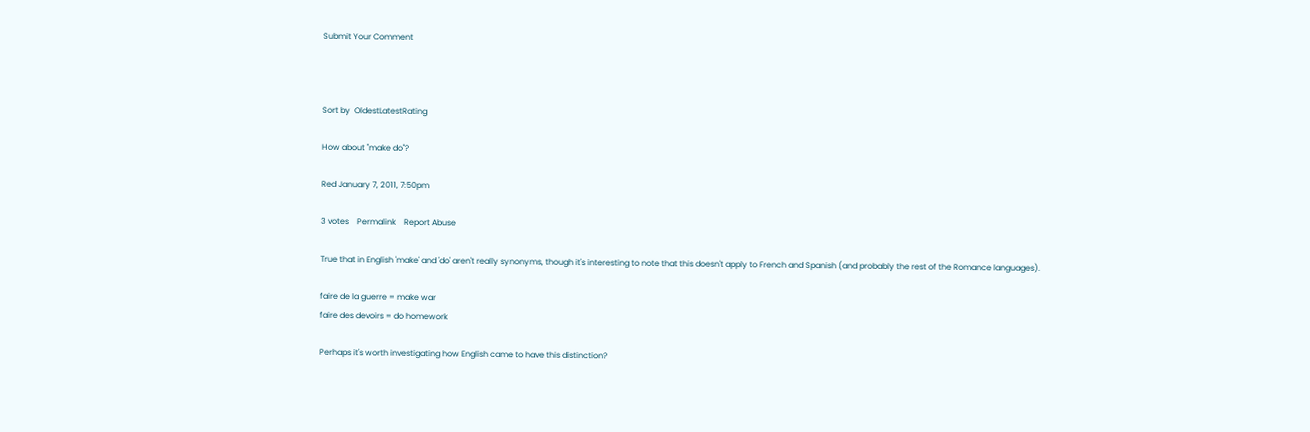Submit Your Comment



Sort by  OldestLatestRating

How about "make do"?

Red January 7, 2011, 7:50pm

3 votes    Permalink    Report Abuse

True that in English 'make' and 'do' aren't really synonyms, though it's interesting to note that this doesn't apply to French and Spanish (and probably the rest of the Romance languages).

faire de la guerre = make war
faire des devoirs = do homework

Perhaps it's worth investigating how English came to have this distinction?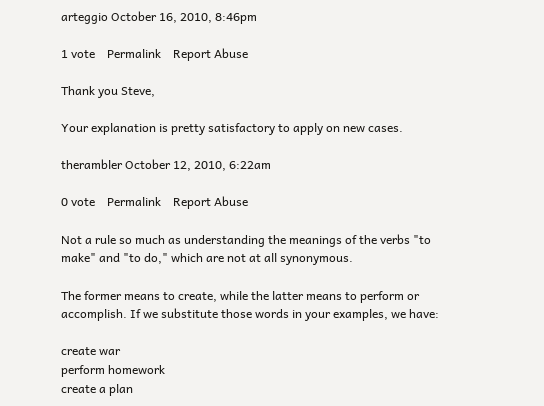arteggio October 16, 2010, 8:46pm

1 vote    Permalink    Report Abuse

Thank you Steve,

Your explanation is pretty satisfactory to apply on new cases.

therambler October 12, 2010, 6:22am

0 vote    Permalink    Report Abuse

Not a rule so much as understanding the meanings of the verbs "to make" and "to do," which are not at all synonymous.

The former means to create, while the latter means to perform or accomplish. If we substitute those words in your examples, we have:

create war
perform homework
create a plan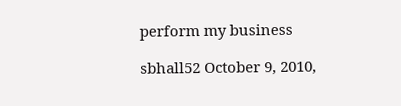perform my business

sbhall52 October 9, 2010,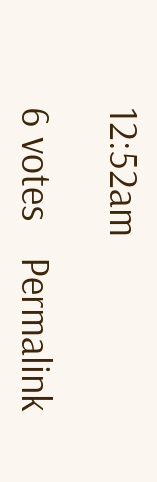12:52am

6 votes    Permalink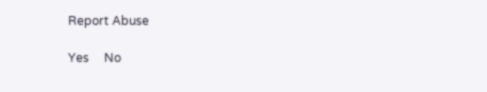Report Abuse

Yes     No